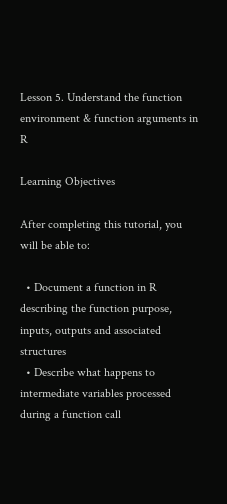Lesson 5. Understand the function environment & function arguments in R

Learning Objectives

After completing this tutorial, you will be able to:

  • Document a function in R describing the function purpose, inputs, outputs and associated structures
  • Describe what happens to intermediate variables processed during a function call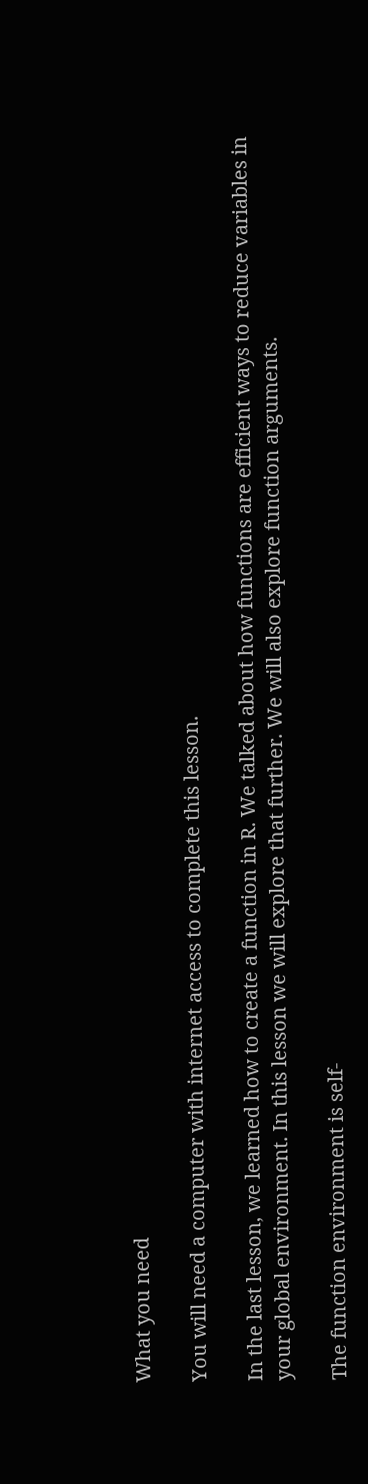What you need

You will need a computer with internet access to complete this lesson.

In the last lesson, we learned how to create a function in R. We talked about how functions are efficient ways to reduce variables in your global environment. In this lesson we will explore that further. We will also explore function arguments.

The function environment is self-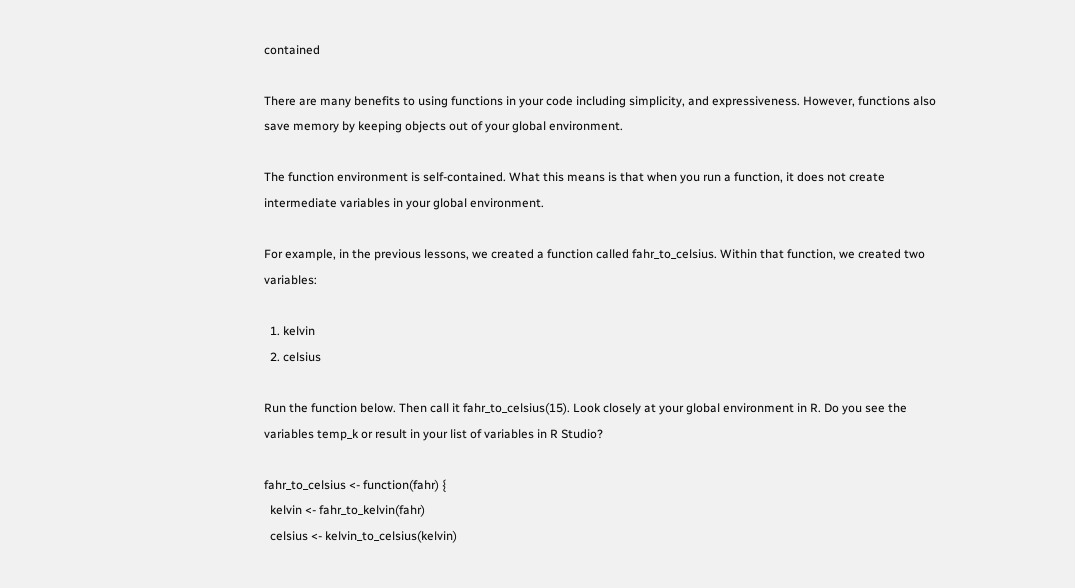contained

There are many benefits to using functions in your code including simplicity, and expressiveness. However, functions also save memory by keeping objects out of your global environment.

The function environment is self-contained. What this means is that when you run a function, it does not create intermediate variables in your global environment.

For example, in the previous lessons, we created a function called fahr_to_celsius. Within that function, we created two variables:

  1. kelvin
  2. celsius

Run the function below. Then call it fahr_to_celsius(15). Look closely at your global environment in R. Do you see the variables temp_k or result in your list of variables in R Studio?

fahr_to_celsius <- function(fahr) {
  kelvin <- fahr_to_kelvin(fahr)
  celsius <- kelvin_to_celsius(kelvin)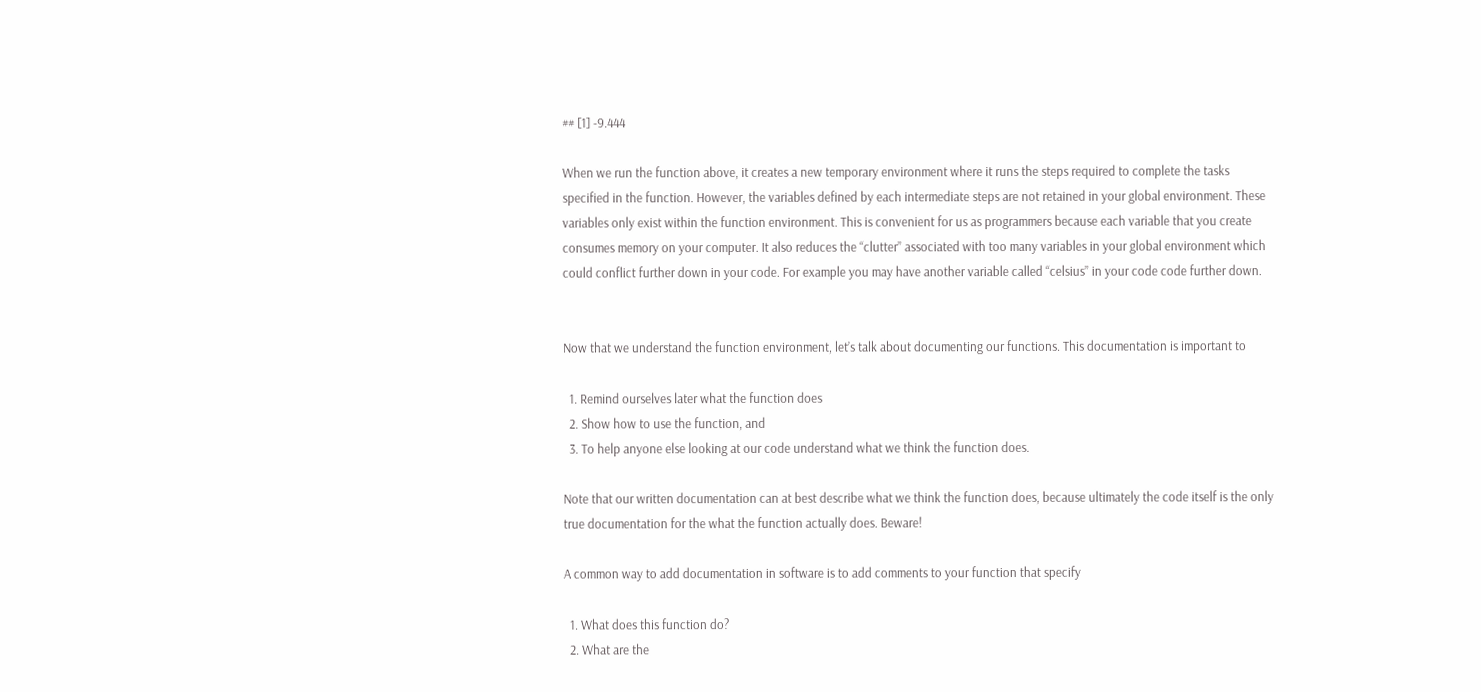## [1] -9.444

When we run the function above, it creates a new temporary environment where it runs the steps required to complete the tasks specified in the function. However, the variables defined by each intermediate steps are not retained in your global environment. These variables only exist within the function environment. This is convenient for us as programmers because each variable that you create consumes memory on your computer. It also reduces the “clutter” associated with too many variables in your global environment which could conflict further down in your code. For example you may have another variable called “celsius” in your code code further down.


Now that we understand the function environment, let’s talk about documenting our functions. This documentation is important to

  1. Remind ourselves later what the function does
  2. Show how to use the function, and
  3. To help anyone else looking at our code understand what we think the function does.

Note that our written documentation can at best describe what we think the function does, because ultimately the code itself is the only true documentation for the what the function actually does. Beware!

A common way to add documentation in software is to add comments to your function that specify

  1. What does this function do?
  2. What are the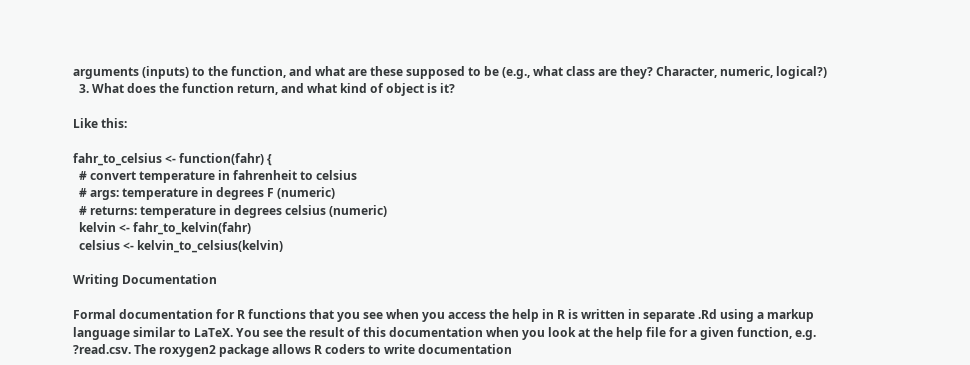arguments (inputs) to the function, and what are these supposed to be (e.g., what class are they? Character, numeric, logical?)
  3. What does the function return, and what kind of object is it?

Like this:

fahr_to_celsius <- function(fahr) {
  # convert temperature in fahrenheit to celsius
  # args: temperature in degrees F (numeric)
  # returns: temperature in degrees celsius (numeric)
  kelvin <- fahr_to_kelvin(fahr)
  celsius <- kelvin_to_celsius(kelvin)

Writing Documentation

Formal documentation for R functions that you see when you access the help in R is written in separate .Rd using a markup language similar to LaTeX. You see the result of this documentation when you look at the help file for a given function, e.g. ?read.csv. The roxygen2 package allows R coders to write documentation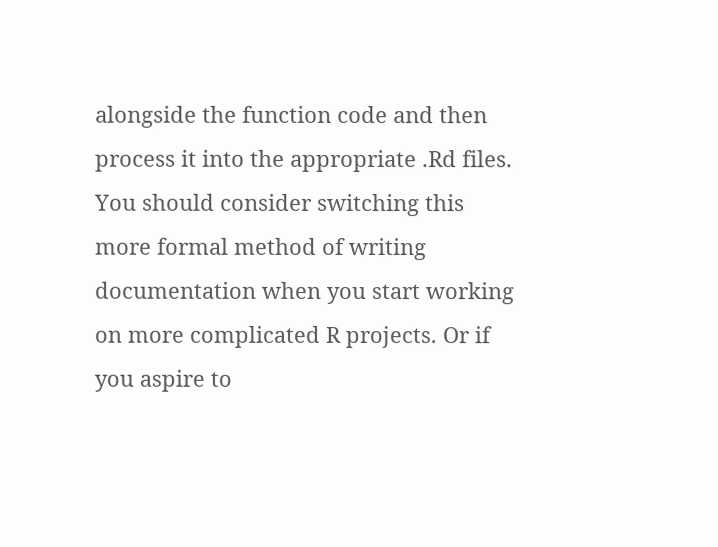alongside the function code and then process it into the appropriate .Rd files. You should consider switching this more formal method of writing documentation when you start working on more complicated R projects. Or if you aspire to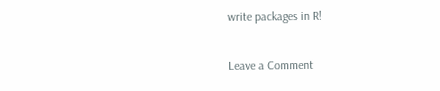write packages in R!

Leave a Comment